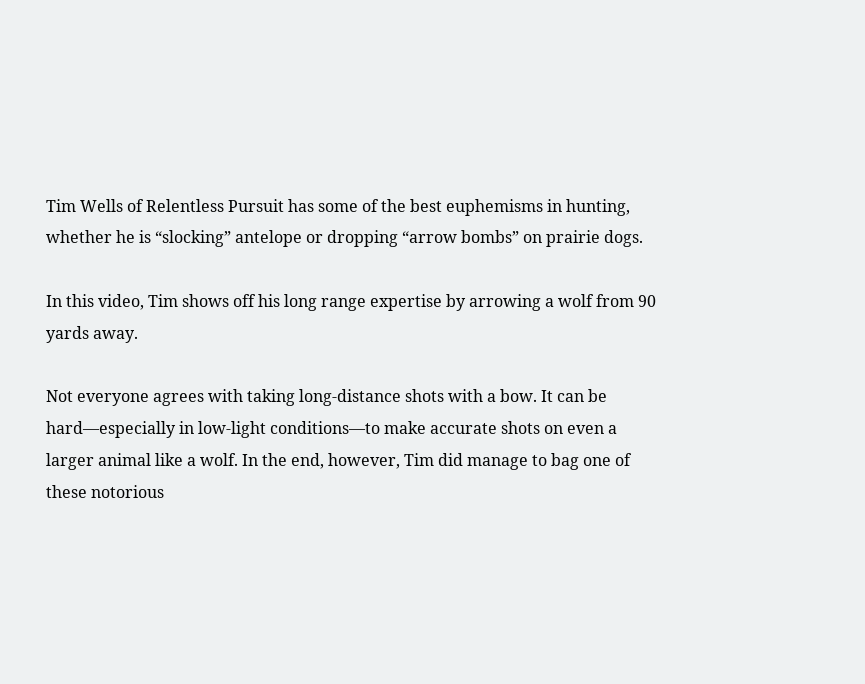Tim Wells of Relentless Pursuit has some of the best euphemisms in hunting, whether he is “slocking” antelope or dropping “arrow bombs” on prairie dogs.

In this video, Tim shows off his long range expertise by arrowing a wolf from 90 yards away.

Not everyone agrees with taking long-distance shots with a bow. It can be hard—especially in low-light conditions—to make accurate shots on even a larger animal like a wolf. In the end, however, Tim did manage to bag one of these notorious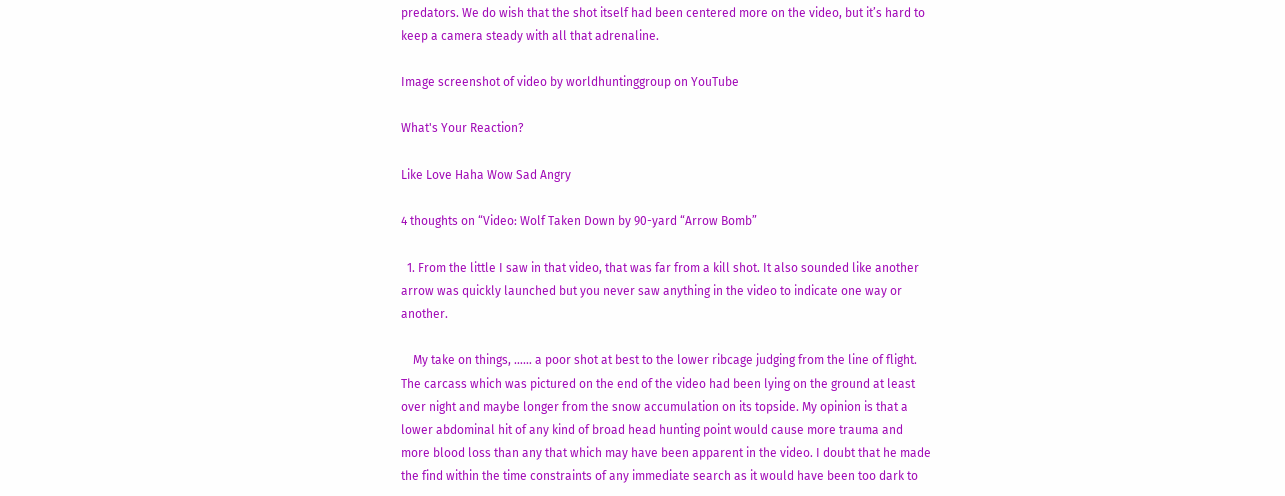predators. We do wish that the shot itself had been centered more on the video, but it’s hard to keep a camera steady with all that adrenaline.

Image screenshot of video by worldhuntinggroup on YouTube

What's Your Reaction?

Like Love Haha Wow Sad Angry

4 thoughts on “Video: Wolf Taken Down by 90-yard “Arrow Bomb”

  1. From the little I saw in that video, that was far from a kill shot. It also sounded like another arrow was quickly launched but you never saw anything in the video to indicate one way or another.

    My take on things, …… a poor shot at best to the lower ribcage judging from the line of flight. The carcass which was pictured on the end of the video had been lying on the ground at least over night and maybe longer from the snow accumulation on its topside. My opinion is that a lower abdominal hit of any kind of broad head hunting point would cause more trauma and more blood loss than any that which may have been apparent in the video. I doubt that he made the find within the time constraints of any immediate search as it would have been too dark to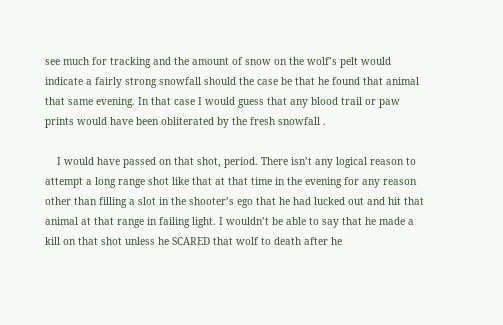see much for tracking and the amount of snow on the wolf’s pelt would indicate a fairly strong snowfall should the case be that he found that animal that same evening. In that case I would guess that any blood trail or paw prints would have been obliterated by the fresh snowfall .

    I would have passed on that shot, period. There isn’t any logical reason to attempt a long range shot like that at that time in the evening for any reason other than filling a slot in the shooter’s ego that he had lucked out and hit that animal at that range in failing light. I wouldn’t be able to say that he made a kill on that shot unless he SCARED that wolf to death after he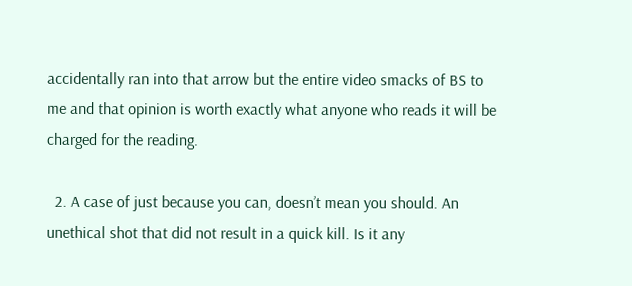accidentally ran into that arrow but the entire video smacks of BS to me and that opinion is worth exactly what anyone who reads it will be charged for the reading.

  2. A case of just because you can, doesn’t mean you should. An unethical shot that did not result in a quick kill. Is it any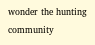wonder the hunting community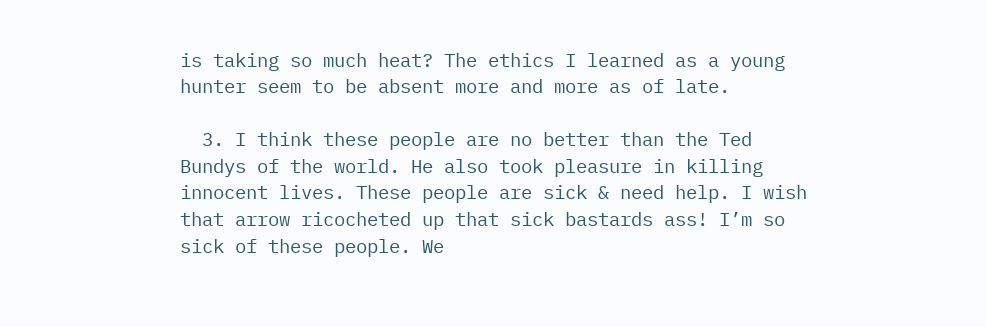is taking so much heat? The ethics I learned as a young hunter seem to be absent more and more as of late.

  3. I think these people are no better than the Ted Bundys of the world. He also took pleasure in killing innocent lives. These people are sick & need help. I wish that arrow ricocheted up that sick bastards ass! I’m so sick of these people. We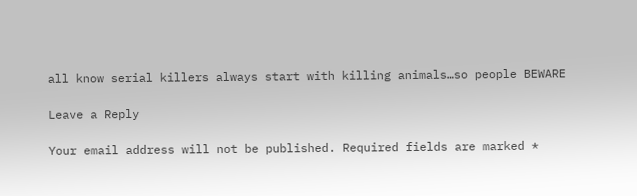all know serial killers always start with killing animals…so people BEWARE

Leave a Reply

Your email address will not be published. Required fields are marked *